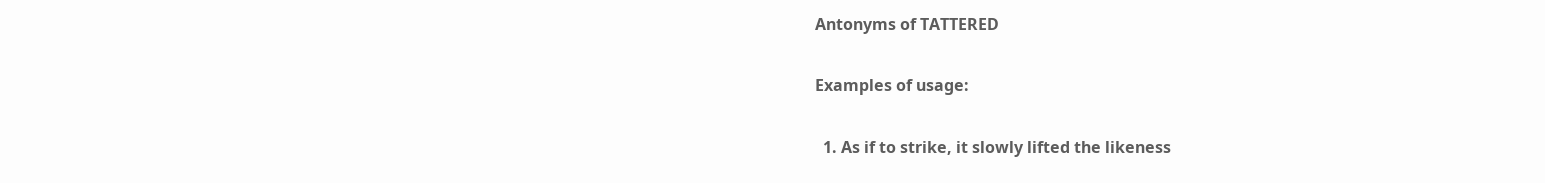Antonyms of TATTERED

Examples of usage:

  1. As if to strike, it slowly lifted the likeness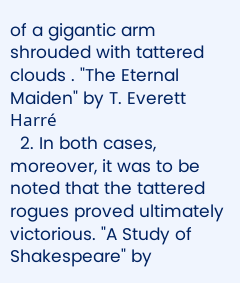of a gigantic arm shrouded with tattered clouds . "The Eternal Maiden" by T. Everett Harré
  2. In both cases, moreover, it was to be noted that the tattered rogues proved ultimately victorious. "A Study of Shakespeare" by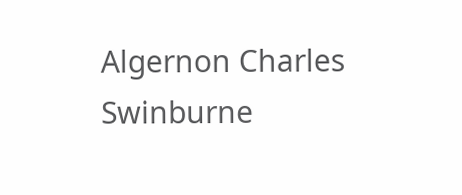Algernon Charles Swinburne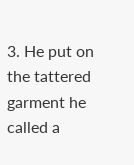3. He put on the tattered garment he called a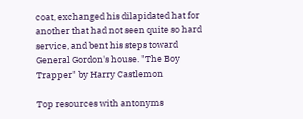coat, exchanged his dilapidated hat for another that had not seen quite so hard service, and bent his steps toward General Gordon's house. "The Boy Trapper" by Harry Castlemon

Top resources with antonyms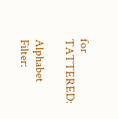for TATTERED:

Alphabet Filter: